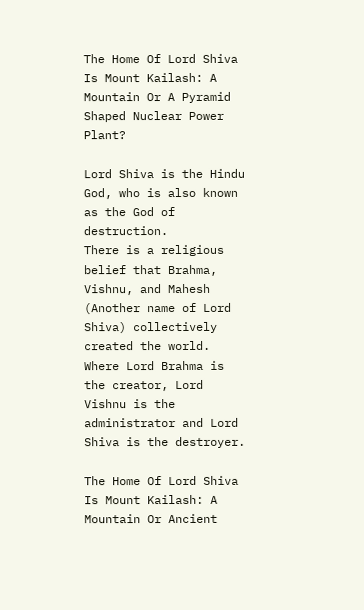The Home Of Lord Shiva Is Mount Kailash: A Mountain Or A Pyramid Shaped Nuclear Power Plant?

Lord Shiva is the Hindu God, who is also known as the God of destruction.
There is a religious belief that Brahma, Vishnu, and Mahesh (Another name of Lord Shiva) collectively created the world.
Where Lord Brahma is the creator, Lord Vishnu is the administrator and Lord Shiva is the destroyer.

The Home Of Lord Shiva Is Mount Kailash: A Mountain Or Ancient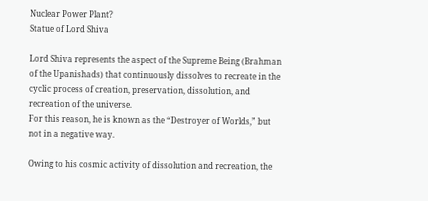Nuclear Power Plant?
Statue of Lord Shiva

Lord Shiva represents the aspect of the Supreme Being (Brahman of the Upanishads) that continuously dissolves to recreate in the cyclic process of creation, preservation, dissolution, and recreation of the universe.
For this reason, he is known as the “Destroyer of Worlds,” but not in a negative way.

Owing to his cosmic activity of dissolution and recreation, the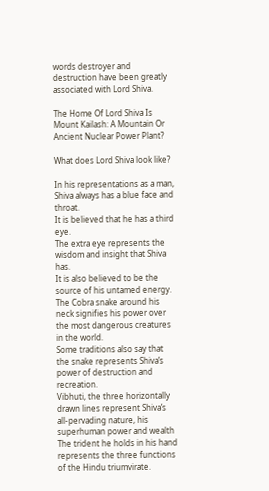words destroyer and destruction have been greatly associated with Lord Shiva.

The Home Of Lord Shiva Is Mount Kailash: A Mountain Or Ancient Nuclear Power Plant?

What does Lord Shiva look like?

In his representations as a man, Shiva always has a blue face and throat.
It is believed that he has a third eye.
The extra eye represents the wisdom and insight that Shiva has.
It is also believed to be the source of his untamed energy.
The Cobra snake around his neck signifies his power over the most dangerous creatures in the world.
Some traditions also say that the snake represents Shiva’s power of destruction and recreation.
Vibhuti, the three horizontally drawn lines represent Shiva’s all-pervading nature, his superhuman power and wealth
The trident he holds in his hand represents the three functions of the Hindu triumvirate.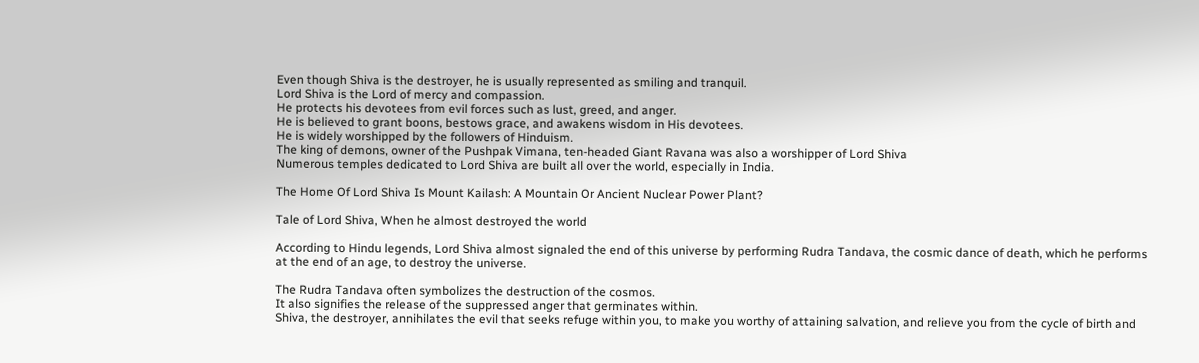Even though Shiva is the destroyer, he is usually represented as smiling and tranquil.
Lord Shiva is the Lord of mercy and compassion.
He protects his devotees from evil forces such as lust, greed, and anger.
He is believed to grant boons, bestows grace, and awakens wisdom in His devotees.
He is widely worshipped by the followers of Hinduism.
The king of demons, owner of the Pushpak Vimana, ten-headed Giant Ravana was also a worshipper of Lord Shiva
Numerous temples dedicated to Lord Shiva are built all over the world, especially in India.

The Home Of Lord Shiva Is Mount Kailash: A Mountain Or Ancient Nuclear Power Plant?

Tale of Lord Shiva, When he almost destroyed the world

According to Hindu legends, Lord Shiva almost signaled the end of this universe by performing Rudra Tandava, the cosmic dance of death, which he performs at the end of an age, to destroy the universe.

The Rudra Tandava often symbolizes the destruction of the cosmos.
It also signifies the release of the suppressed anger that germinates within.
Shiva, the destroyer, annihilates the evil that seeks refuge within you, to make you worthy of attaining salvation, and relieve you from the cycle of birth and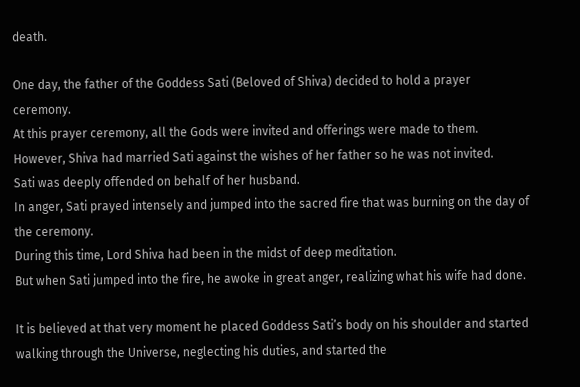death.

One day, the father of the Goddess Sati (Beloved of Shiva) decided to hold a prayer ceremony.
At this prayer ceremony, all the Gods were invited and offerings were made to them.
However, Shiva had married Sati against the wishes of her father so he was not invited.
Sati was deeply offended on behalf of her husband.
In anger, Sati prayed intensely and jumped into the sacred fire that was burning on the day of the ceremony.
During this time, Lord Shiva had been in the midst of deep meditation.
But when Sati jumped into the fire, he awoke in great anger, realizing what his wife had done.

It is believed at that very moment he placed Goddess Sati’s body on his shoulder and started walking through the Universe, neglecting his duties, and started the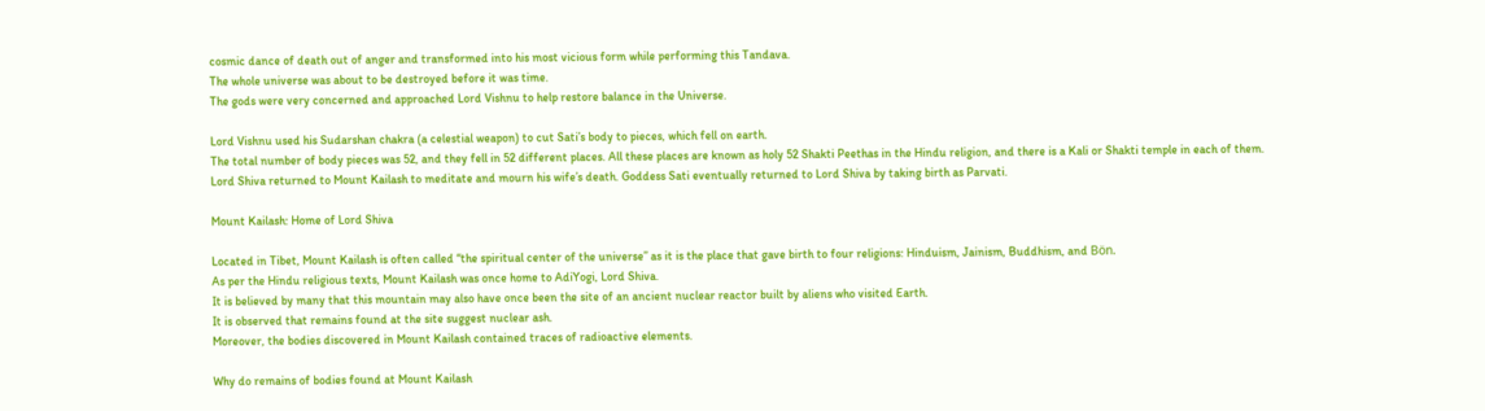cosmic dance of death out of anger and transformed into his most vicious form while performing this Tandava.
The whole universe was about to be destroyed before it was time.
The gods were very concerned and approached Lord Vishnu to help restore balance in the Universe.

Lord Vishnu used his Sudarshan chakra (a celestial weapon) to cut Sati’s body to pieces, which fell on earth.
The total number of body pieces was 52, and they fell in 52 different places. All these places are known as holy 52 Shakti Peethas in the Hindu religion, and there is a Kali or Shakti temple in each of them.
Lord Shiva returned to Mount Kailash to meditate and mourn his wife’s death. Goddess Sati eventually returned to Lord Shiva by taking birth as Parvati.

Mount Kailash: Home of Lord Shiva

Located in Tibet, Mount Kailash is often called “the spiritual center of the universe” as it is the place that gave birth to four religions: Hinduism, Jainism, Buddhism, and Bön.
As per the Hindu religious texts, Mount Kailash was once home to AdiYogi, Lord Shiva.
It is believed by many that this mountain may also have once been the site of an ancient nuclear reactor built by aliens who visited Earth.
It is observed that remains found at the site suggest nuclear ash.
Moreover, the bodies discovered in Mount Kailash contained traces of radioactive elements.

Why do remains of bodies found at Mount Kailash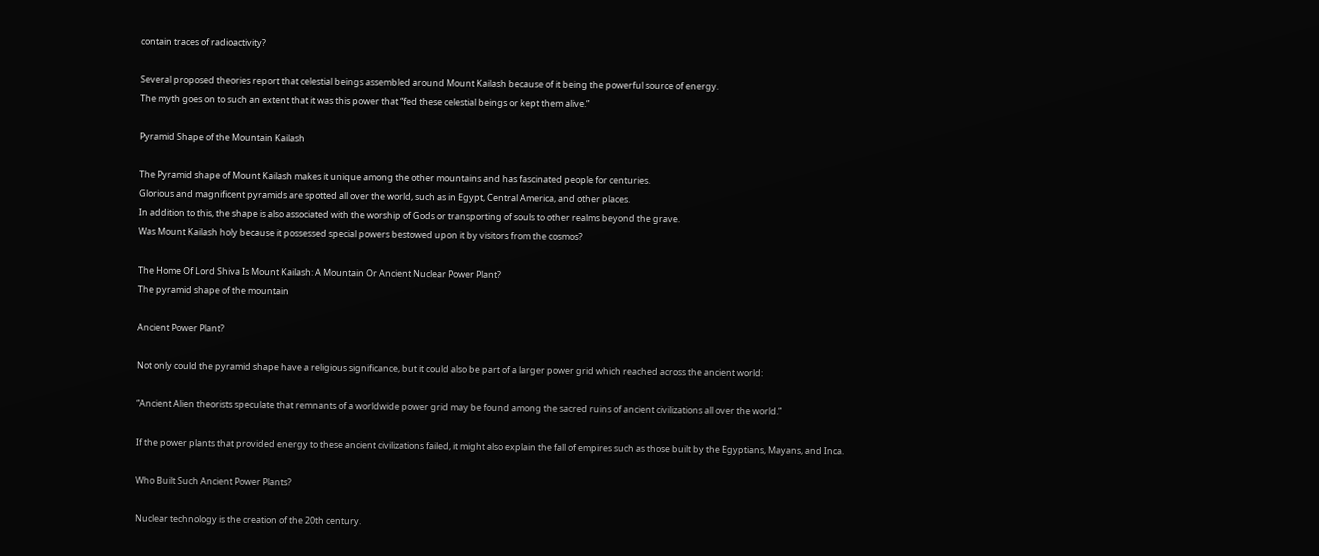contain traces of radioactivity?

Several proposed theories report that celestial beings assembled around Mount Kailash because of it being the powerful source of energy.
The myth goes on to such an extent that it was this power that “fed these celestial beings or kept them alive.”

Pyramid Shape of the Mountain Kailash

The Pyramid shape of Mount Kailash makes it unique among the other mountains and has fascinated people for centuries.
Glorious and magnificent pyramids are spotted all over the world, such as in Egypt, Central America, and other places.
In addition to this, the shape is also associated with the worship of Gods or transporting of souls to other realms beyond the grave.
Was Mount Kailash holy because it possessed special powers bestowed upon it by visitors from the cosmos?

The Home Of Lord Shiva Is Mount Kailash: A Mountain Or Ancient Nuclear Power Plant?
The pyramid shape of the mountain

Ancient Power Plant?

Not only could the pyramid shape have a religious significance, but it could also be part of a larger power grid which reached across the ancient world:

“Ancient Alien theorists speculate that remnants of a worldwide power grid may be found among the sacred ruins of ancient civilizations all over the world.”

If the power plants that provided energy to these ancient civilizations failed, it might also explain the fall of empires such as those built by the Egyptians, Mayans, and Inca.

Who Built Such Ancient Power Plants?

Nuclear technology is the creation of the 20th century.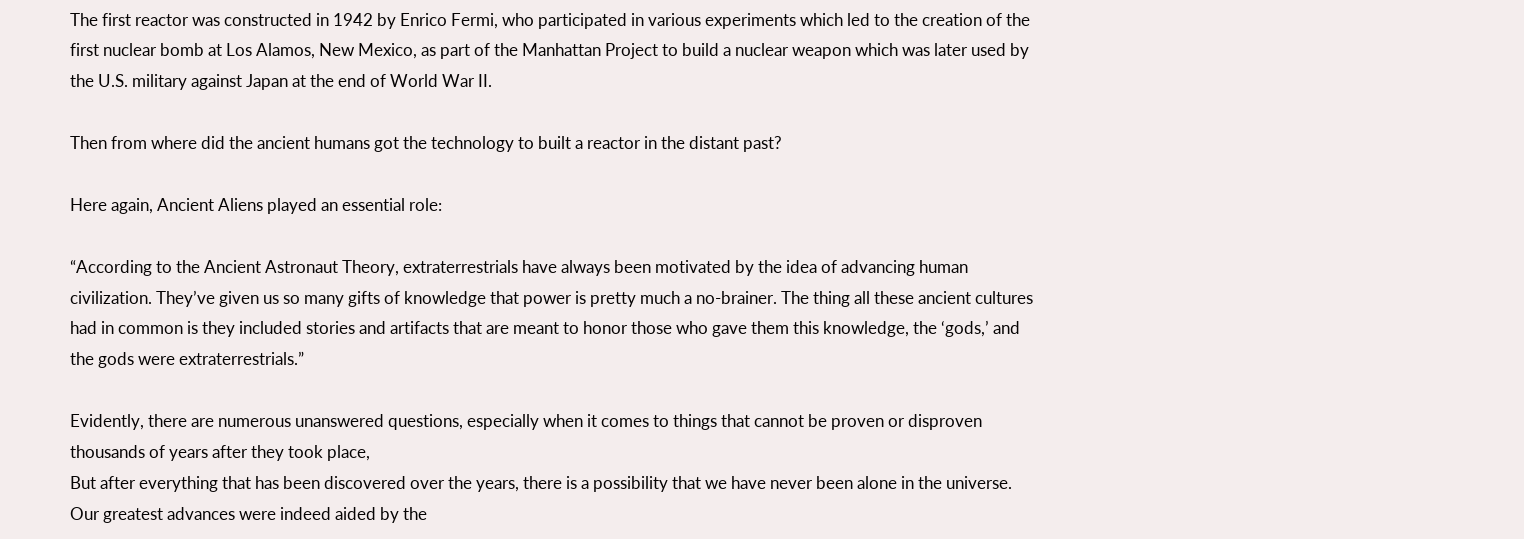The first reactor was constructed in 1942 by Enrico Fermi, who participated in various experiments which led to the creation of the first nuclear bomb at Los Alamos, New Mexico, as part of the Manhattan Project to build a nuclear weapon which was later used by the U.S. military against Japan at the end of World War II.

Then from where did the ancient humans got the technology to built a reactor in the distant past?

Here again, Ancient Aliens played an essential role:

“According to the Ancient Astronaut Theory, extraterrestrials have always been motivated by the idea of advancing human civilization. They’ve given us so many gifts of knowledge that power is pretty much a no-brainer. The thing all these ancient cultures had in common is they included stories and artifacts that are meant to honor those who gave them this knowledge, the ‘gods,’ and the gods were extraterrestrials.”

Evidently, there are numerous unanswered questions, especially when it comes to things that cannot be proven or disproven thousands of years after they took place,
But after everything that has been discovered over the years, there is a possibility that we have never been alone in the universe.
Our greatest advances were indeed aided by the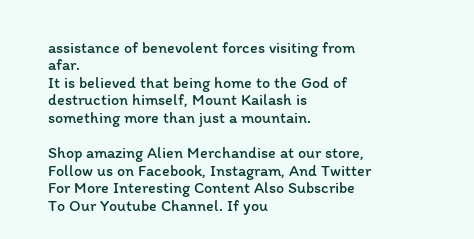assistance of benevolent forces visiting from afar.
It is believed that being home to the God of destruction himself, Mount Kailash is something more than just a mountain.

Shop amazing Alien Merchandise at our store, Follow us on Facebook, Instagram, And Twitter For More Interesting Content Also Subscribe To Our Youtube Channel. If you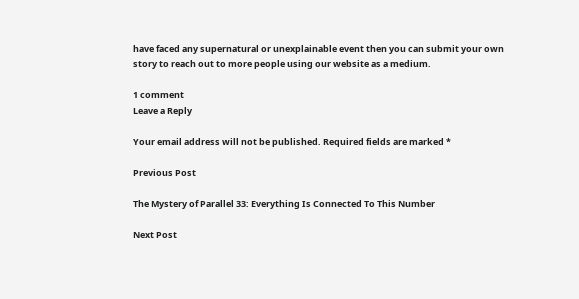have faced any supernatural or unexplainable event then you can submit your own story to reach out to more people using our website as a medium.

1 comment
Leave a Reply

Your email address will not be published. Required fields are marked *

Previous Post

The Mystery of Parallel 33: Everything Is Connected To This Number

Next Post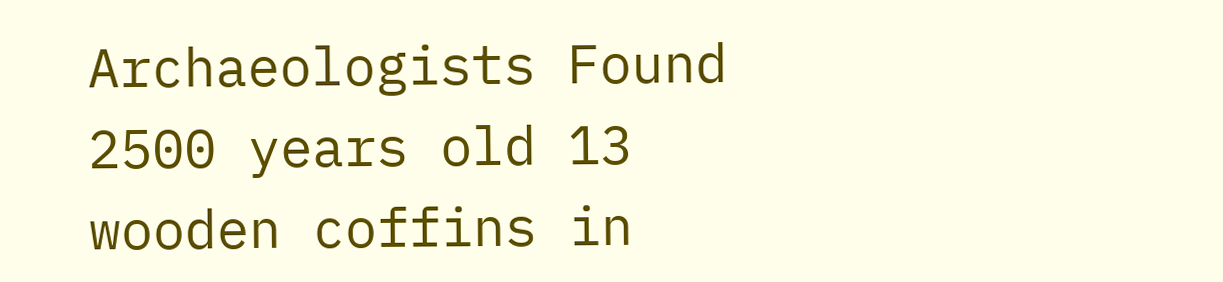Archaeologists Found 2500 years old 13 wooden coffins in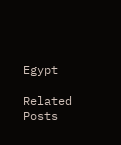Egypt

Related Posts